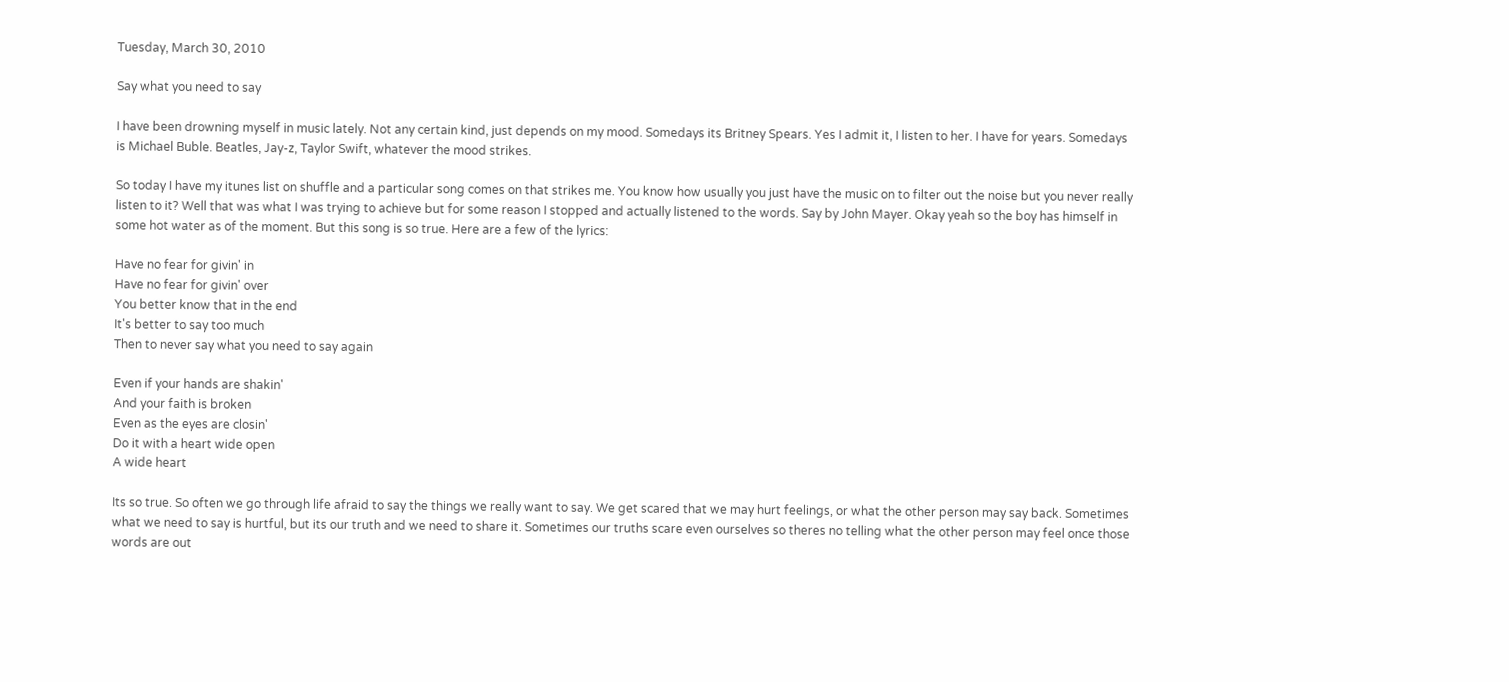Tuesday, March 30, 2010

Say what you need to say

I have been drowning myself in music lately. Not any certain kind, just depends on my mood. Somedays its Britney Spears. Yes I admit it, I listen to her. I have for years. Somedays is Michael Buble. Beatles, Jay-z, Taylor Swift, whatever the mood strikes.

So today I have my itunes list on shuffle and a particular song comes on that strikes me. You know how usually you just have the music on to filter out the noise but you never really listen to it? Well that was what I was trying to achieve but for some reason I stopped and actually listened to the words. Say by John Mayer. Okay yeah so the boy has himself in some hot water as of the moment. But this song is so true. Here are a few of the lyrics:

Have no fear for givin' in
Have no fear for givin' over
You better know that in the end
It's better to say too much
Then to never say what you need to say again

Even if your hands are shakin'
And your faith is broken
Even as the eyes are closin'
Do it with a heart wide open
A wide heart

Its so true. So often we go through life afraid to say the things we really want to say. We get scared that we may hurt feelings, or what the other person may say back. Sometimes what we need to say is hurtful, but its our truth and we need to share it. Sometimes our truths scare even ourselves so theres no telling what the other person may feel once those words are out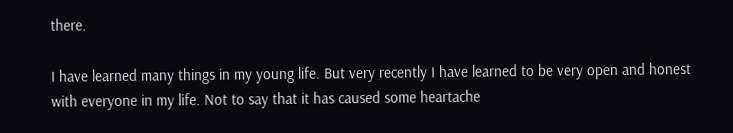there.

I have learned many things in my young life. But very recently I have learned to be very open and honest with everyone in my life. Not to say that it has caused some heartache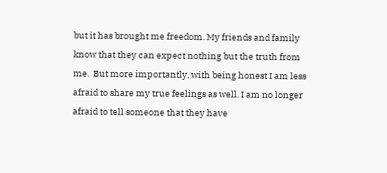but it has brought me freedom. My friends and family know that they can expect nothing but the truth from me.  But more importantly, with being honest I am less afraid to share my true feelings as well. I am no longer afraid to tell someone that they have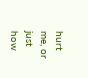hurt me, or just how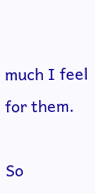much I feel for them.

So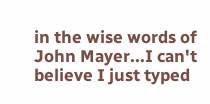in the wise words of John Mayer...I can't believe I just typed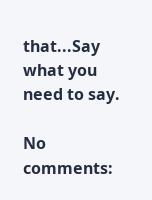that...Say what you need to say.

No comments: